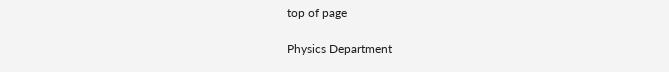top of page

Physics Department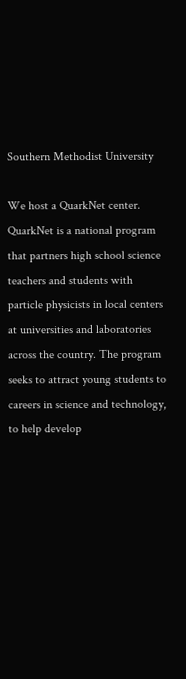Southern Methodist University

We host a QuarkNet center. QuarkNet is a national program that partners high school science teachers and students with particle physicists in local centers at universities and laboratories across the country. The program seeks to attract young students to careers in science and technology, to help develop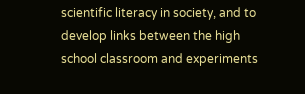scientific literacy in society, and to develop links between the high school classroom and experiments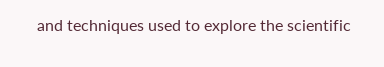and techniques used to explore the scientific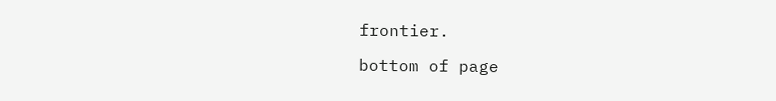frontier.

bottom of page